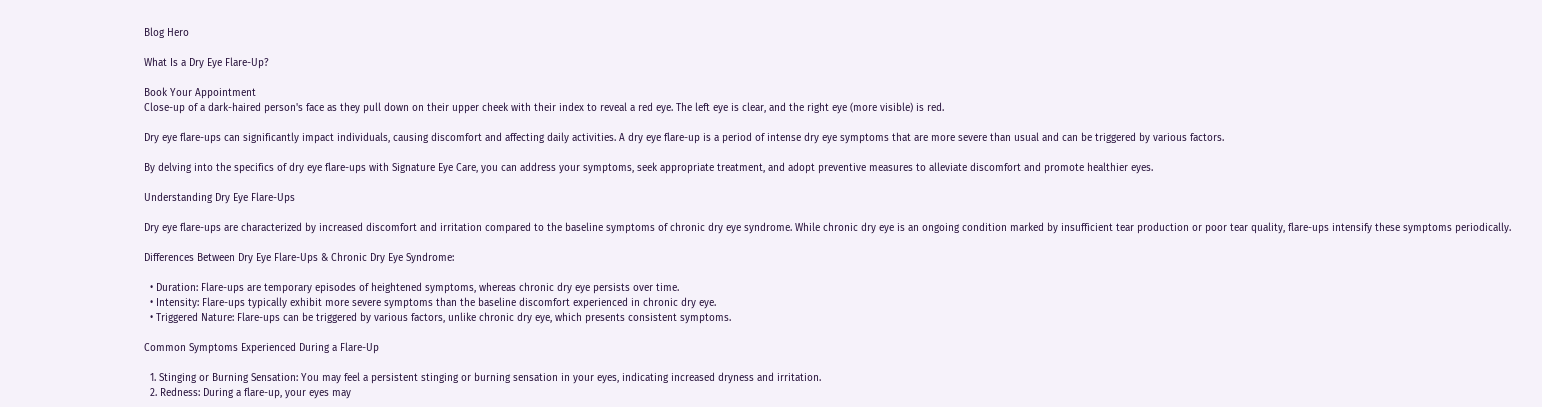Blog Hero

What Is a Dry Eye Flare-Up?

Book Your Appointment
Close-up of a dark-haired person's face as they pull down on their upper cheek with their index to reveal a red eye. The left eye is clear, and the right eye (more visible) is red.

Dry eye flare-ups can significantly impact individuals, causing discomfort and affecting daily activities. A dry eye flare-up is a period of intense dry eye symptoms that are more severe than usual and can be triggered by various factors.

By delving into the specifics of dry eye flare-ups with Signature Eye Care, you can address your symptoms, seek appropriate treatment, and adopt preventive measures to alleviate discomfort and promote healthier eyes.

Understanding Dry Eye Flare-Ups

Dry eye flare-ups are characterized by increased discomfort and irritation compared to the baseline symptoms of chronic dry eye syndrome. While chronic dry eye is an ongoing condition marked by insufficient tear production or poor tear quality, flare-ups intensify these symptoms periodically.

Differences Between Dry Eye Flare-Ups & Chronic Dry Eye Syndrome:

  • Duration: Flare-ups are temporary episodes of heightened symptoms, whereas chronic dry eye persists over time.
  • Intensity: Flare-ups typically exhibit more severe symptoms than the baseline discomfort experienced in chronic dry eye.
  • Triggered Nature: Flare-ups can be triggered by various factors, unlike chronic dry eye, which presents consistent symptoms.

Common Symptoms Experienced During a Flare-Up

  1. Stinging or Burning Sensation: You may feel a persistent stinging or burning sensation in your eyes, indicating increased dryness and irritation.
  2. Redness: During a flare-up, your eyes may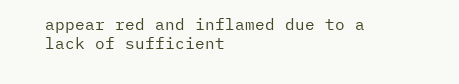appear red and inflamed due to a lack of sufficient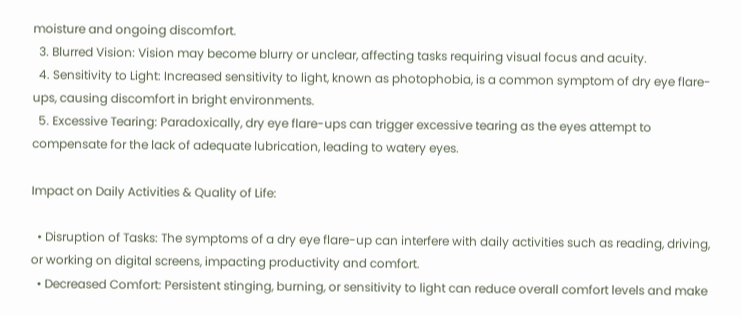moisture and ongoing discomfort.
  3. Blurred Vision: Vision may become blurry or unclear, affecting tasks requiring visual focus and acuity.
  4. Sensitivity to Light: Increased sensitivity to light, known as photophobia, is a common symptom of dry eye flare-ups, causing discomfort in bright environments.
  5. Excessive Tearing: Paradoxically, dry eye flare-ups can trigger excessive tearing as the eyes attempt to compensate for the lack of adequate lubrication, leading to watery eyes.

Impact on Daily Activities & Quality of Life:

  • Disruption of Tasks: The symptoms of a dry eye flare-up can interfere with daily activities such as reading, driving, or working on digital screens, impacting productivity and comfort.
  • Decreased Comfort: Persistent stinging, burning, or sensitivity to light can reduce overall comfort levels and make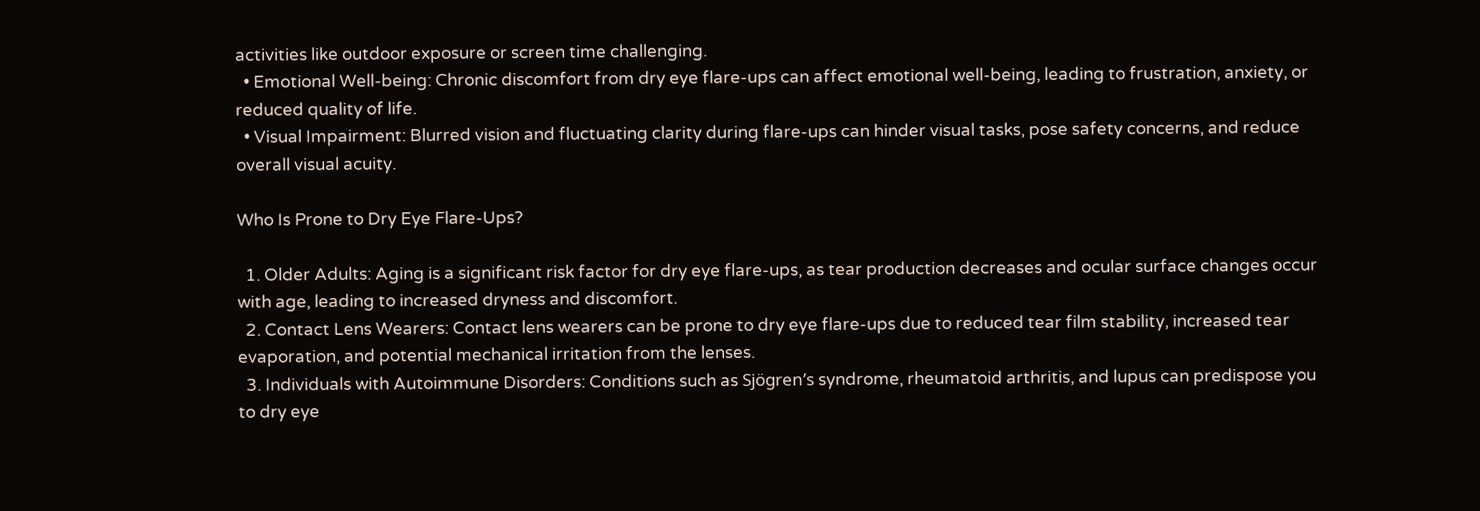activities like outdoor exposure or screen time challenging.
  • Emotional Well-being: Chronic discomfort from dry eye flare-ups can affect emotional well-being, leading to frustration, anxiety, or reduced quality of life.
  • Visual Impairment: Blurred vision and fluctuating clarity during flare-ups can hinder visual tasks, pose safety concerns, and reduce overall visual acuity.

Who Is Prone to Dry Eye Flare-Ups?

  1. Older Adults: Aging is a significant risk factor for dry eye flare-ups, as tear production decreases and ocular surface changes occur with age, leading to increased dryness and discomfort.
  2. Contact Lens Wearers: Contact lens wearers can be prone to dry eye flare-ups due to reduced tear film stability, increased tear evaporation, and potential mechanical irritation from the lenses.
  3. Individuals with Autoimmune Disorders: Conditions such as Sjögren’s syndrome, rheumatoid arthritis, and lupus can predispose you to dry eye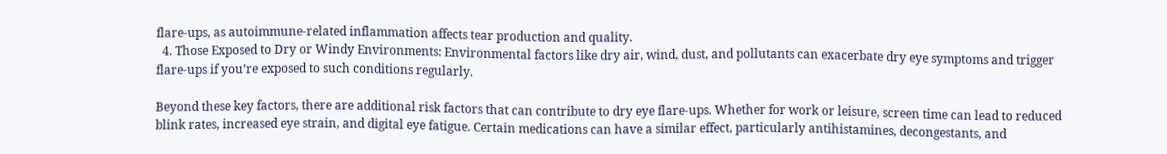flare-ups, as autoimmune-related inflammation affects tear production and quality.
  4. Those Exposed to Dry or Windy Environments: Environmental factors like dry air, wind, dust, and pollutants can exacerbate dry eye symptoms and trigger flare-ups if you’re exposed to such conditions regularly.

Beyond these key factors, there are additional risk factors that can contribute to dry eye flare-ups. Whether for work or leisure, screen time can lead to reduced blink rates, increased eye strain, and digital eye fatigue. Certain medications can have a similar effect, particularly antihistamines, decongestants, and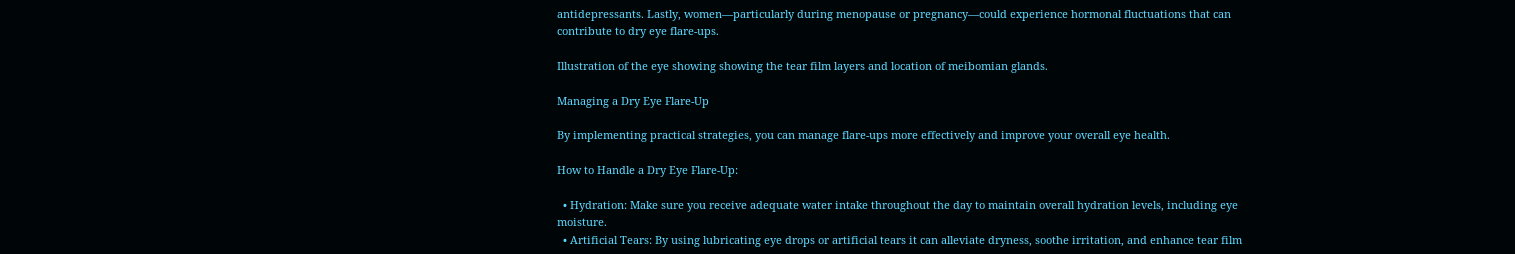antidepressants. Lastly, women—particularly during menopause or pregnancy—could experience hormonal fluctuations that can contribute to dry eye flare-ups.

Illustration of the eye showing showing the tear film layers and location of meibomian glands.

Managing a Dry Eye Flare-Up

By implementing practical strategies, you can manage flare-ups more effectively and improve your overall eye health.

How to Handle a Dry Eye Flare-Up:

  • Hydration: Make sure you receive adequate water intake throughout the day to maintain overall hydration levels, including eye moisture.
  • Artificial Tears: By using lubricating eye drops or artificial tears it can alleviate dryness, soothe irritation, and enhance tear film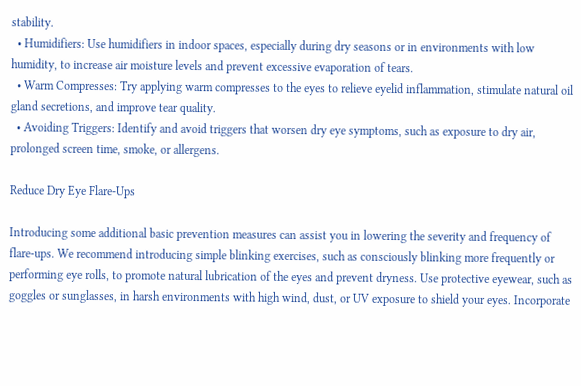stability.
  • Humidifiers: Use humidifiers in indoor spaces, especially during dry seasons or in environments with low humidity, to increase air moisture levels and prevent excessive evaporation of tears.
  • Warm Compresses: Try applying warm compresses to the eyes to relieve eyelid inflammation, stimulate natural oil gland secretions, and improve tear quality.
  • Avoiding Triggers: Identify and avoid triggers that worsen dry eye symptoms, such as exposure to dry air, prolonged screen time, smoke, or allergens.

Reduce Dry Eye Flare-Ups

Introducing some additional basic prevention measures can assist you in lowering the severity and frequency of flare-ups. We recommend introducing simple blinking exercises, such as consciously blinking more frequently or performing eye rolls, to promote natural lubrication of the eyes and prevent dryness. Use protective eyewear, such as goggles or sunglasses, in harsh environments with high wind, dust, or UV exposure to shield your eyes. Incorporate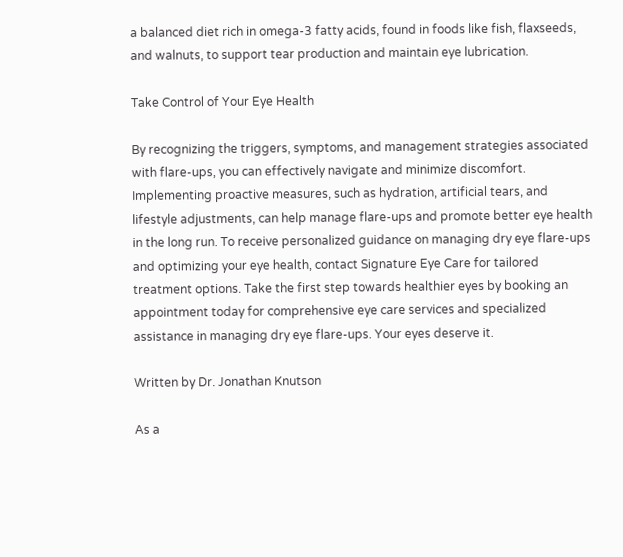a balanced diet rich in omega-3 fatty acids, found in foods like fish, flaxseeds, and walnuts, to support tear production and maintain eye lubrication.

Take Control of Your Eye Health

By recognizing the triggers, symptoms, and management strategies associated with flare-ups, you can effectively navigate and minimize discomfort. Implementing proactive measures, such as hydration, artificial tears, and lifestyle adjustments, can help manage flare-ups and promote better eye health in the long run. To receive personalized guidance on managing dry eye flare-ups and optimizing your eye health, contact Signature Eye Care for tailored treatment options. Take the first step towards healthier eyes by booking an appointment today for comprehensive eye care services and specialized assistance in managing dry eye flare-ups. Your eyes deserve it.

Written by Dr. Jonathan Knutson

As a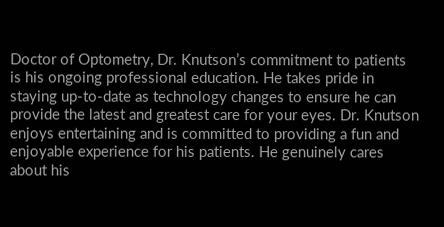Doctor of Optometry, Dr. Knutson’s commitment to patients is his ongoing professional education. He takes pride in staying up-to-date as technology changes to ensure he can provide the latest and greatest care for your eyes. Dr. Knutson enjoys entertaining and is committed to providing a fun and enjoyable experience for his patients. He genuinely cares about his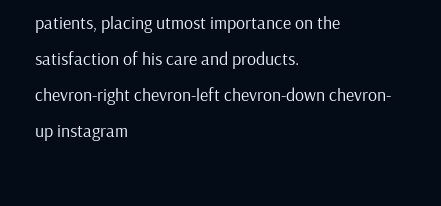patients, placing utmost importance on the satisfaction of his care and products.
chevron-right chevron-left chevron-down chevron-up instagram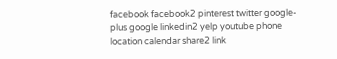facebook facebook2 pinterest twitter google-plus google linkedin2 yelp youtube phone location calendar share2 link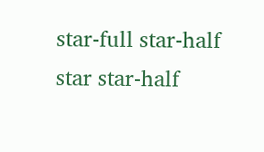star-full star-half star star-half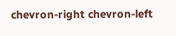chevron-right chevron-left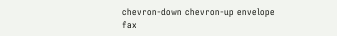chevron-down chevron-up envelope fax